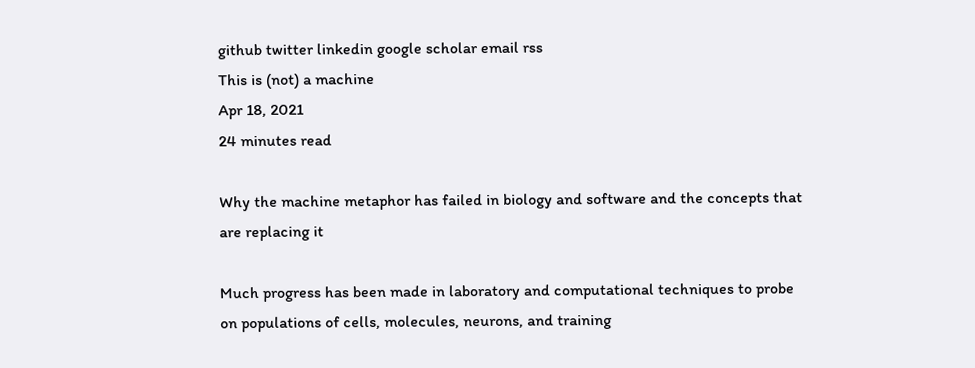github twitter linkedin google scholar email rss
This is (not) a machine
Apr 18, 2021
24 minutes read

Why the machine metaphor has failed in biology and software and the concepts that are replacing it

Much progress has been made in laboratory and computational techniques to probe on populations of cells, molecules, neurons, and training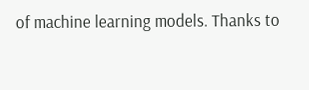of machine learning models. Thanks to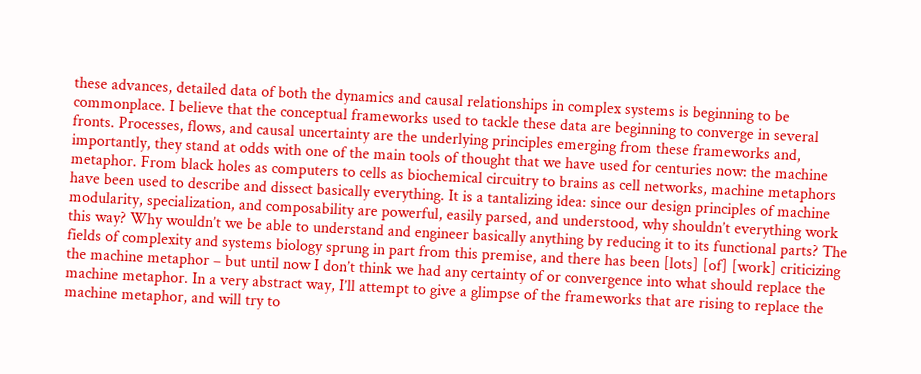these advances, detailed data of both the dynamics and causal relationships in complex systems is beginning to be commonplace. I believe that the conceptual frameworks used to tackle these data are beginning to converge in several fronts. Processes, flows, and causal uncertainty are the underlying principles emerging from these frameworks and, importantly, they stand at odds with one of the main tools of thought that we have used for centuries now: the machine metaphor. From black holes as computers to cells as biochemical circuitry to brains as cell networks, machine metaphors have been used to describe and dissect basically everything. It is a tantalizing idea: since our design principles of machine modularity, specialization, and composability are powerful, easily parsed, and understood, why shouldn’t everything work this way? Why wouldn’t we be able to understand and engineer basically anything by reducing it to its functional parts? The fields of complexity and systems biology sprung in part from this premise, and there has been [lots] [of] [work] criticizing the machine metaphor – but until now I don’t think we had any certainty of or convergence into what should replace the machine metaphor. In a very abstract way, I’ll attempt to give a glimpse of the frameworks that are rising to replace the machine metaphor, and will try to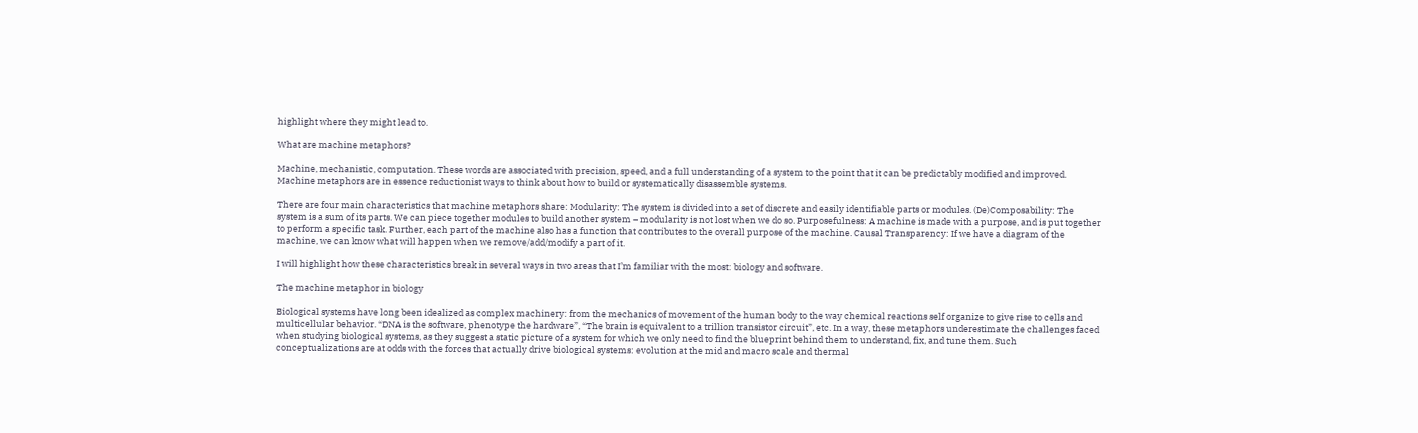highlight where they might lead to.

What are machine metaphors?

Machine, mechanistic, computation. These words are associated with precision, speed, and a full understanding of a system to the point that it can be predictably modified and improved. Machine metaphors are in essence reductionist ways to think about how to build or systematically disassemble systems.

There are four main characteristics that machine metaphors share: Modularity: The system is divided into a set of discrete and easily identifiable parts or modules. (De)Composability: The system is a sum of its parts. We can piece together modules to build another system – modularity is not lost when we do so. Purposefulness: A machine is made with a purpose, and is put together to perform a specific task. Further, each part of the machine also has a function that contributes to the overall purpose of the machine. Causal Transparency: If we have a diagram of the machine, we can know what will happen when we remove/add/modify a part of it.

I will highlight how these characteristics break in several ways in two areas that I’m familiar with the most: biology and software.

The machine metaphor in biology

Biological systems have long been idealized as complex machinery: from the mechanics of movement of the human body to the way chemical reactions self organize to give rise to cells and multicellular behavior. “DNA is the software, phenotype the hardware”, “The brain is equivalent to a trillion transistor circuit”, etc. In a way, these metaphors underestimate the challenges faced when studying biological systems, as they suggest a static picture of a system for which we only need to find the blueprint behind them to understand, fix, and tune them. Such conceptualizations are at odds with the forces that actually drive biological systems: evolution at the mid and macro scale and thermal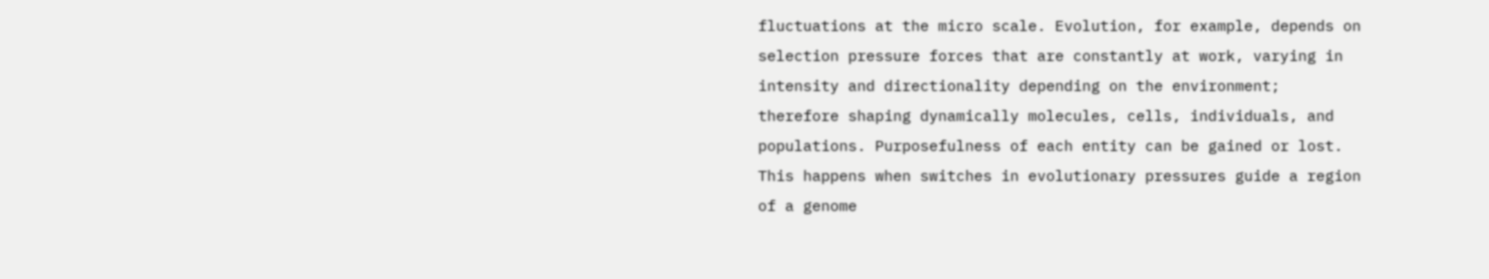fluctuations at the micro scale. Evolution, for example, depends on selection pressure forces that are constantly at work, varying in intensity and directionality depending on the environment; therefore shaping dynamically molecules, cells, individuals, and populations. Purposefulness of each entity can be gained or lost. This happens when switches in evolutionary pressures guide a region of a genome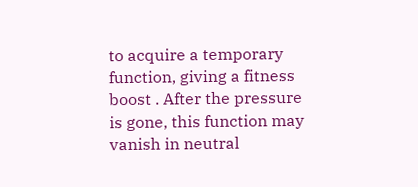to acquire a temporary function, giving a fitness boost . After the pressure is gone, this function may vanish in neutral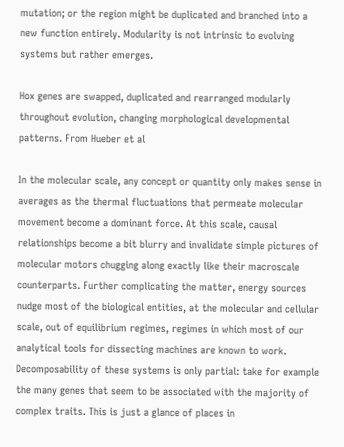mutation; or the region might be duplicated and branched into a new function entirely. Modularity is not intrinsic to evolving systems but rather emerges.

Hox genes are swapped, duplicated and rearranged modularly throughout evolution, changing morphological developmental patterns. From Hueber et al

In the molecular scale, any concept or quantity only makes sense in averages as the thermal fluctuations that permeate molecular movement become a dominant force. At this scale, causal relationships become a bit blurry and invalidate simple pictures of molecular motors chugging along exactly like their macroscale counterparts. Further complicating the matter, energy sources nudge most of the biological entities, at the molecular and cellular scale, out of equilibrium regimes, regimes in which most of our analytical tools for dissecting machines are known to work. Decomposability of these systems is only partial: take for example the many genes that seem to be associated with the majority of complex traits. This is just a glance of places in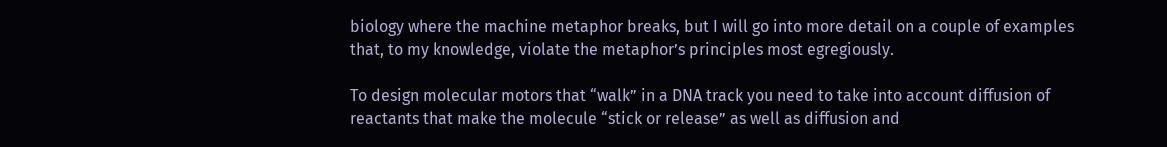biology where the machine metaphor breaks, but I will go into more detail on a couple of examples that, to my knowledge, violate the metaphor’s principles most egregiously.

To design molecular motors that “walk” in a DNA track you need to take into account diffusion of reactants that make the molecule “stick or release” as well as diffusion and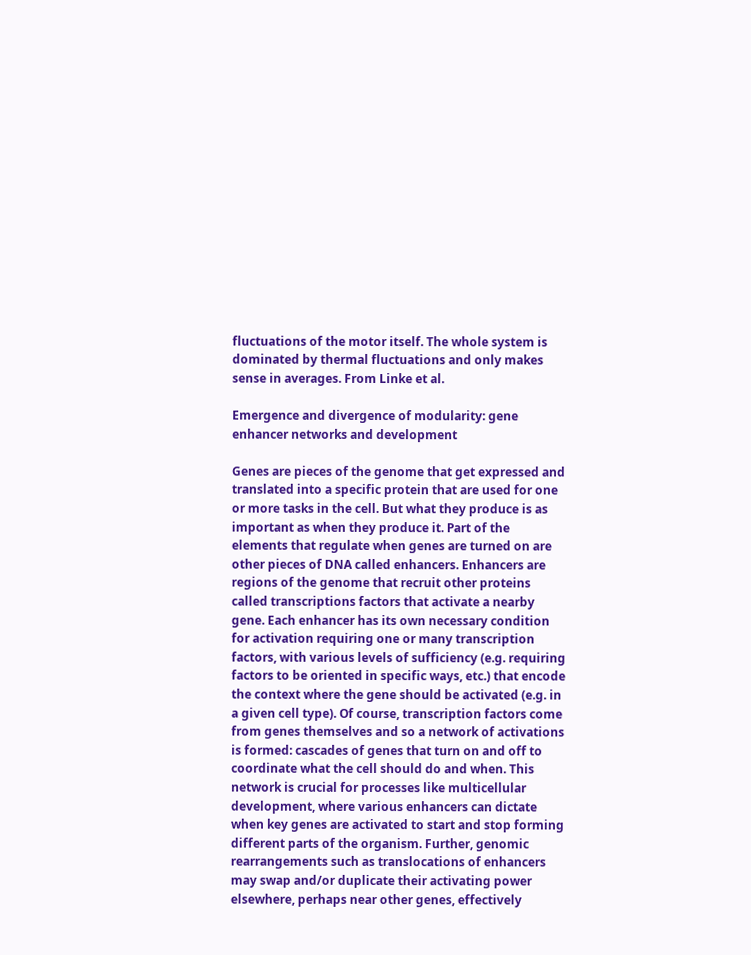fluctuations of the motor itself. The whole system is dominated by thermal fluctuations and only makes sense in averages. From Linke et al.

Emergence and divergence of modularity: gene enhancer networks and development

Genes are pieces of the genome that get expressed and translated into a specific protein that are used for one or more tasks in the cell. But what they produce is as important as when they produce it. Part of the elements that regulate when genes are turned on are other pieces of DNA called enhancers. Enhancers are regions of the genome that recruit other proteins called transcriptions factors that activate a nearby gene. Each enhancer has its own necessary condition for activation requiring one or many transcription factors, with various levels of sufficiency (e.g. requiring factors to be oriented in specific ways, etc.) that encode the context where the gene should be activated (e.g. in a given cell type). Of course, transcription factors come from genes themselves and so a network of activations is formed: cascades of genes that turn on and off to coordinate what the cell should do and when. This network is crucial for processes like multicellular development, where various enhancers can dictate when key genes are activated to start and stop forming different parts of the organism. Further, genomic rearrangements such as translocations of enhancers may swap and/or duplicate their activating power elsewhere, perhaps near other genes, effectively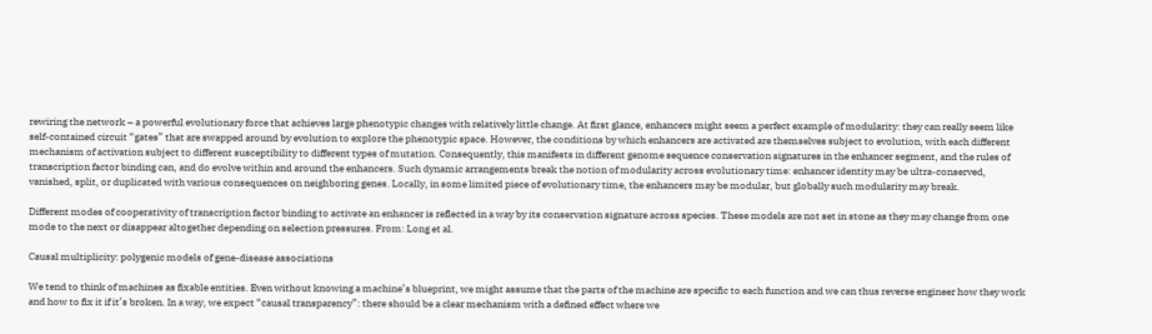rewiring the network – a powerful evolutionary force that achieves large phenotypic changes with relatively little change. At first glance, enhancers might seem a perfect example of modularity: they can really seem like self-contained circuit “gates” that are swapped around by evolution to explore the phenotypic space. However, the conditions by which enhancers are activated are themselves subject to evolution, with each different mechanism of activation subject to different susceptibility to different types of mutation. Consequently, this manifests in different genome sequence conservation signatures in the enhancer segment, and the rules of transcription factor binding can, and do evolve within and around the enhancers. Such dynamic arrangements break the notion of modularity across evolutionary time: enhancer identity may be ultra-conserved, vanished, split, or duplicated with various consequences on neighboring genes. Locally, in some limited piece of evolutionary time, the enhancers may be modular, but globally such modularity may break.

Different modes of cooperativity of transcription factor binding to activate an enhancer is reflected in a way by its conservation signature across species. These models are not set in stone as they may change from one mode to the next or disappear altogether depending on selection pressures. From: Long et al.

Causal multiplicity: polygenic models of gene-disease associations

We tend to think of machines as fixable entities. Even without knowing a machine’s blueprint, we might assume that the parts of the machine are specific to each function and we can thus reverse engineer how they work and how to fix it if it’s broken. In a way, we expect “causal transparency”: there should be a clear mechanism with a defined effect where we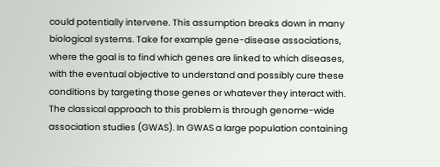could potentially intervene. This assumption breaks down in many biological systems. Take for example gene-disease associations, where the goal is to find which genes are linked to which diseases, with the eventual objective to understand and possibly cure these conditions by targeting those genes or whatever they interact with. The classical approach to this problem is through genome-wide association studies (GWAS). In GWAS a large population containing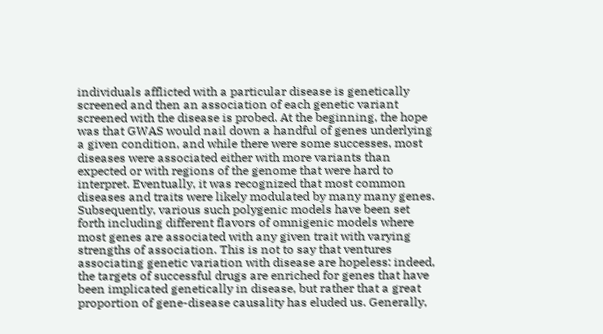individuals afflicted with a particular disease is genetically screened and then an association of each genetic variant screened with the disease is probed. At the beginning, the hope was that GWAS would nail down a handful of genes underlying a given condition, and while there were some successes, most diseases were associated either with more variants than expected or with regions of the genome that were hard to interpret. Eventually, it was recognized that most common diseases and traits were likely modulated by many many genes. Subsequently, various such polygenic models have been set forth including different flavors of omnigenic models where most genes are associated with any given trait with varying strengths of association. This is not to say that ventures associating genetic variation with disease are hopeless: indeed, the targets of successful drugs are enriched for genes that have been implicated genetically in disease, but rather that a great proportion of gene-disease causality has eluded us. Generally,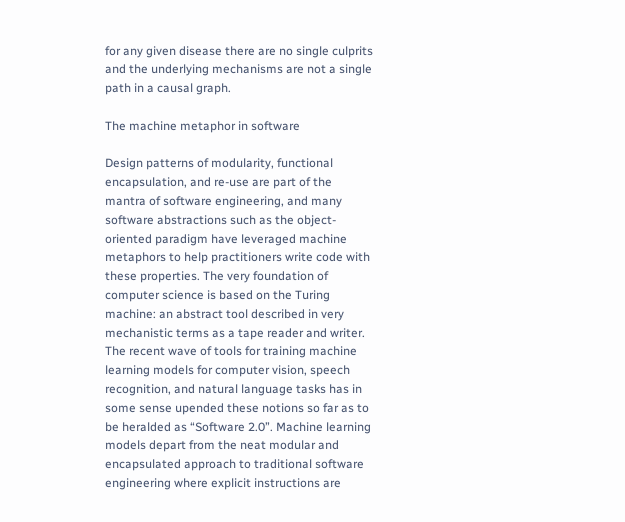for any given disease there are no single culprits and the underlying mechanisms are not a single path in a causal graph.

The machine metaphor in software

Design patterns of modularity, functional encapsulation, and re-use are part of the mantra of software engineering, and many software abstractions such as the object-oriented paradigm have leveraged machine metaphors to help practitioners write code with these properties. The very foundation of computer science is based on the Turing machine: an abstract tool described in very mechanistic terms as a tape reader and writer. The recent wave of tools for training machine learning models for computer vision, speech recognition, and natural language tasks has in some sense upended these notions so far as to be heralded as “Software 2.0”. Machine learning models depart from the neat modular and encapsulated approach to traditional software engineering where explicit instructions are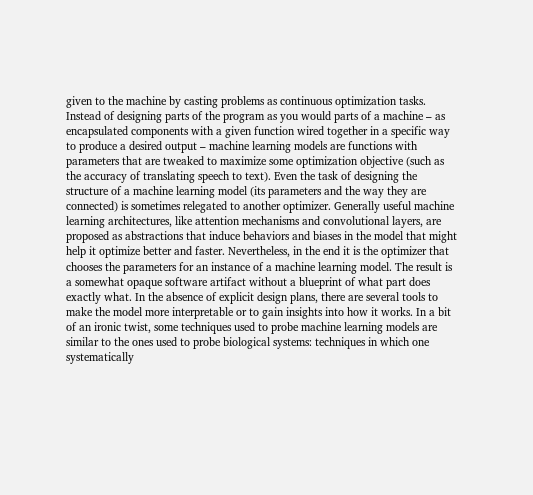given to the machine by casting problems as continuous optimization tasks. Instead of designing parts of the program as you would parts of a machine – as encapsulated components with a given function wired together in a specific way to produce a desired output – machine learning models are functions with parameters that are tweaked to maximize some optimization objective (such as the accuracy of translating speech to text). Even the task of designing the structure of a machine learning model (its parameters and the way they are connected) is sometimes relegated to another optimizer. Generally useful machine learning architectures, like attention mechanisms and convolutional layers, are proposed as abstractions that induce behaviors and biases in the model that might help it optimize better and faster. Nevertheless, in the end it is the optimizer that chooses the parameters for an instance of a machine learning model. The result is a somewhat opaque software artifact without a blueprint of what part does exactly what. In the absence of explicit design plans, there are several tools to make the model more interpretable or to gain insights into how it works. In a bit of an ironic twist, some techniques used to probe machine learning models are similar to the ones used to probe biological systems: techniques in which one systematically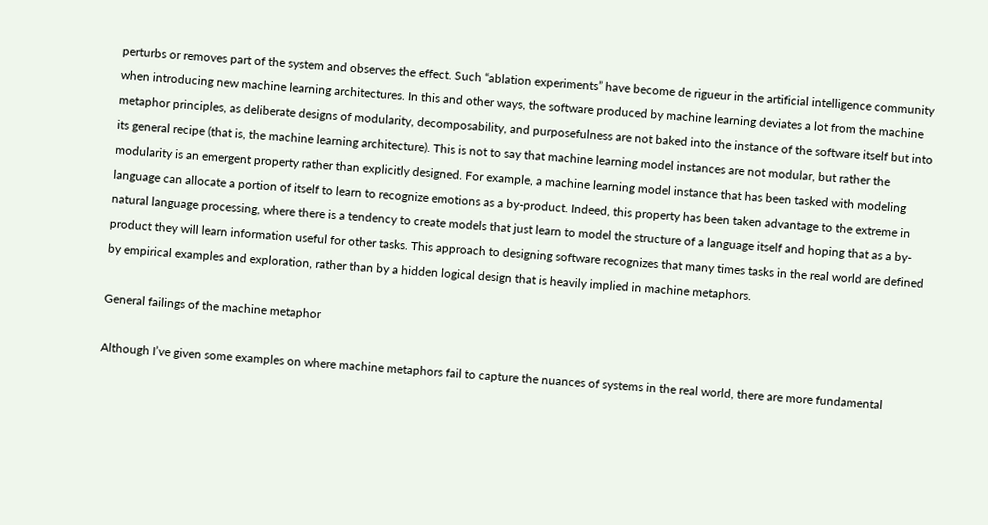perturbs or removes part of the system and observes the effect. Such “ablation experiments” have become de rigueur in the artificial intelligence community when introducing new machine learning architectures. In this and other ways, the software produced by machine learning deviates a lot from the machine metaphor principles, as deliberate designs of modularity, decomposability, and purposefulness are not baked into the instance of the software itself but into its general recipe (that is, the machine learning architecture). This is not to say that machine learning model instances are not modular, but rather the modularity is an emergent property rather than explicitly designed. For example, a machine learning model instance that has been tasked with modeling language can allocate a portion of itself to learn to recognize emotions as a by-product. Indeed, this property has been taken advantage to the extreme in natural language processing, where there is a tendency to create models that just learn to model the structure of a language itself and hoping that as a by-product they will learn information useful for other tasks. This approach to designing software recognizes that many times tasks in the real world are defined by empirical examples and exploration, rather than by a hidden logical design that is heavily implied in machine metaphors.

General failings of the machine metaphor

Although I’ve given some examples on where machine metaphors fail to capture the nuances of systems in the real world, there are more fundamental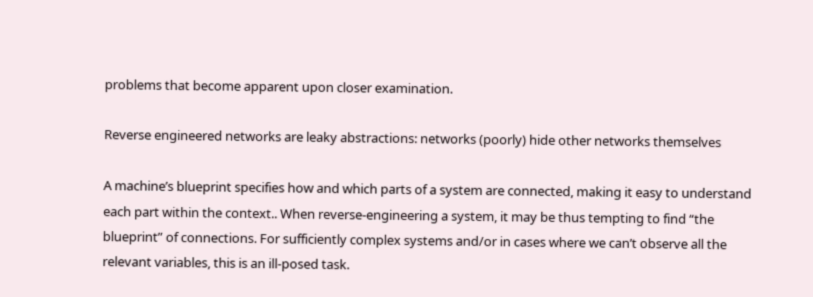problems that become apparent upon closer examination.

Reverse engineered networks are leaky abstractions: networks (poorly) hide other networks themselves

A machine’s blueprint specifies how and which parts of a system are connected, making it easy to understand each part within the context.. When reverse-engineering a system, it may be thus tempting to find “the blueprint” of connections. For sufficiently complex systems and/or in cases where we can’t observe all the relevant variables, this is an ill-posed task.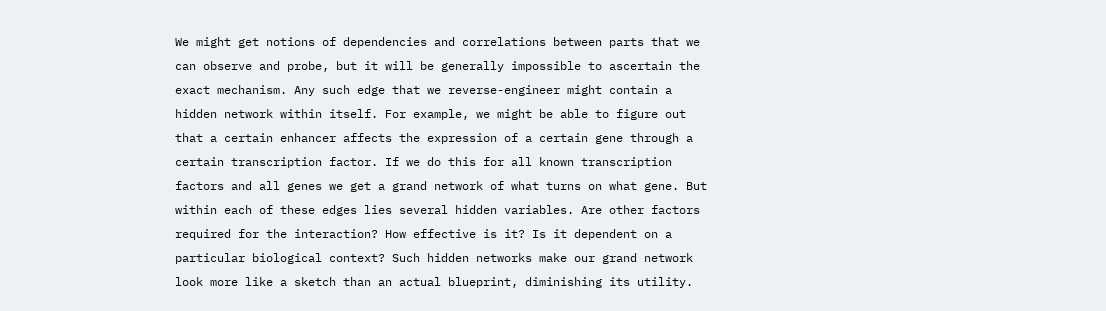We might get notions of dependencies and correlations between parts that we can observe and probe, but it will be generally impossible to ascertain the exact mechanism. Any such edge that we reverse-engineer might contain a hidden network within itself. For example, we might be able to figure out that a certain enhancer affects the expression of a certain gene through a certain transcription factor. If we do this for all known transcription factors and all genes we get a grand network of what turns on what gene. But within each of these edges lies several hidden variables. Are other factors required for the interaction? How effective is it? Is it dependent on a particular biological context? Such hidden networks make our grand network look more like a sketch than an actual blueprint, diminishing its utility.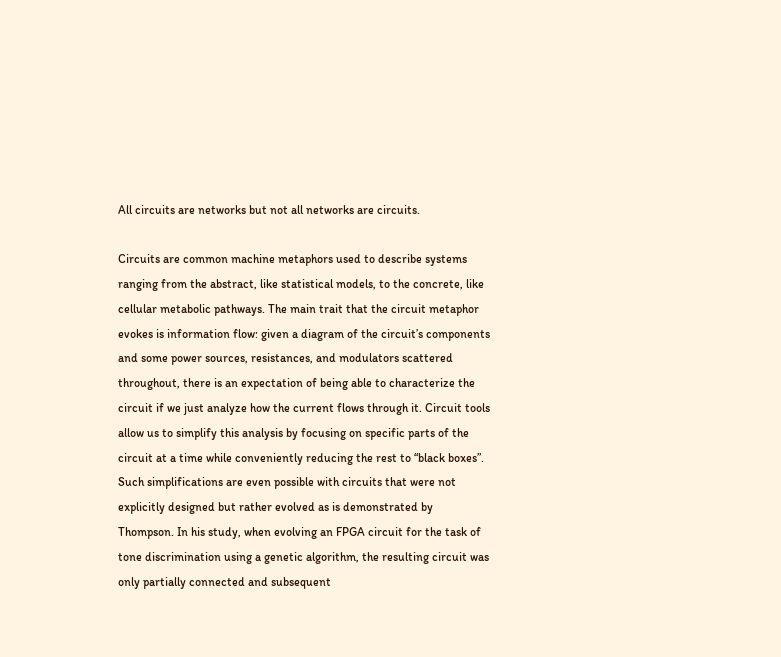All circuits are networks but not all networks are circuits.

Circuits are common machine metaphors used to describe systems ranging from the abstract, like statistical models, to the concrete, like cellular metabolic pathways. The main trait that the circuit metaphor evokes is information flow: given a diagram of the circuit’s components and some power sources, resistances, and modulators scattered throughout, there is an expectation of being able to characterize the circuit if we just analyze how the current flows through it. Circuit tools allow us to simplify this analysis by focusing on specific parts of the circuit at a time while conveniently reducing the rest to “black boxes”. Such simplifications are even possible with circuits that were not explicitly designed but rather evolved as is demonstrated by Thompson. In his study, when evolving an FPGA circuit for the task of tone discrimination using a genetic algorithm, the resulting circuit was only partially connected and subsequent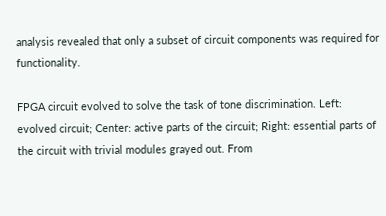analysis revealed that only a subset of circuit components was required for functionality.

FPGA circuit evolved to solve the task of tone discrimination. Left: evolved circuit; Center: active parts of the circuit; Right: essential parts of the circuit with trivial modules grayed out. From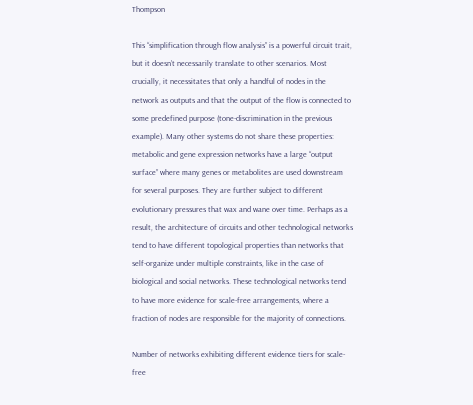Thompson

This “simplification through flow analysis” is a powerful circuit trait, but it doesn’t necessarily translate to other scenarios. Most crucially, it necessitates that only a handful of nodes in the network as outputs and that the output of the flow is connected to some predefined purpose (tone-discrimination in the previous example). Many other systems do not share these properties: metabolic and gene expression networks have a large “output surface” where many genes or metabolites are used downstream for several purposes. They are further subject to different evolutionary pressures that wax and wane over time. Perhaps as a result, the architecture of circuits and other technological networks tend to have different topological properties than networks that self-organize under multiple constraints, like in the case of biological and social networks. These technological networks tend to have more evidence for scale-free arrangements, where a fraction of nodes are responsible for the majority of connections.

Number of networks exhibiting different evidence tiers for scale-free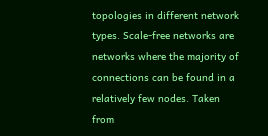topologies in different network types. Scale-free networks are networks where the majority of connections can be found in a relatively few nodes. Taken from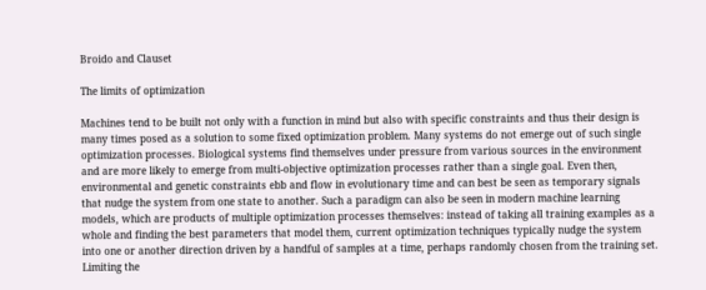Broido and Clauset

The limits of optimization

Machines tend to be built not only with a function in mind but also with specific constraints and thus their design is many times posed as a solution to some fixed optimization problem. Many systems do not emerge out of such single optimization processes. Biological systems find themselves under pressure from various sources in the environment and are more likely to emerge from multi-objective optimization processes rather than a single goal. Even then, environmental and genetic constraints ebb and flow in evolutionary time and can best be seen as temporary signals that nudge the system from one state to another. Such a paradigm can also be seen in modern machine learning models, which are products of multiple optimization processes themselves: instead of taking all training examples as a whole and finding the best parameters that model them, current optimization techniques typically nudge the system into one or another direction driven by a handful of samples at a time, perhaps randomly chosen from the training set. Limiting the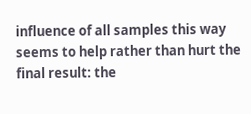influence of all samples this way seems to help rather than hurt the final result: the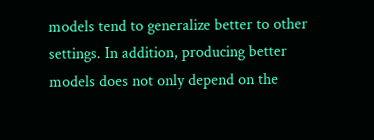models tend to generalize better to other settings. In addition, producing better models does not only depend on the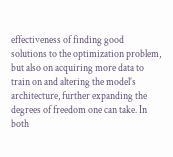effectiveness of finding good solutions to the optimization problem, but also on acquiring more data to train on and altering the model’s architecture, further expanding the degrees of freedom one can take. In both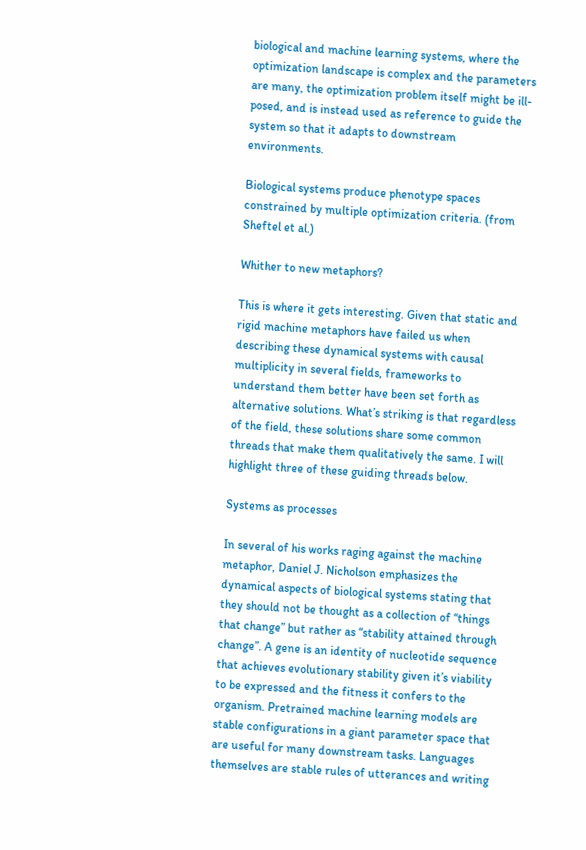biological and machine learning systems, where the optimization landscape is complex and the parameters are many, the optimization problem itself might be ill-posed, and is instead used as reference to guide the system so that it adapts to downstream environments.

Biological systems produce phenotype spaces constrained by multiple optimization criteria. (from Sheftel et al.)

Whither to new metaphors?

This is where it gets interesting. Given that static and rigid machine metaphors have failed us when describing these dynamical systems with causal multiplicity in several fields, frameworks to understand them better have been set forth as alternative solutions. What’s striking is that regardless of the field, these solutions share some common threads that make them qualitatively the same. I will highlight three of these guiding threads below.

Systems as processes

In several of his works raging against the machine metaphor, Daniel J. Nicholson emphasizes the dynamical aspects of biological systems stating that they should not be thought as a collection of “things that change” but rather as “stability attained through change”. A gene is an identity of nucleotide sequence that achieves evolutionary stability given it’s viability to be expressed and the fitness it confers to the organism. Pretrained machine learning models are stable configurations in a giant parameter space that are useful for many downstream tasks. Languages themselves are stable rules of utterances and writing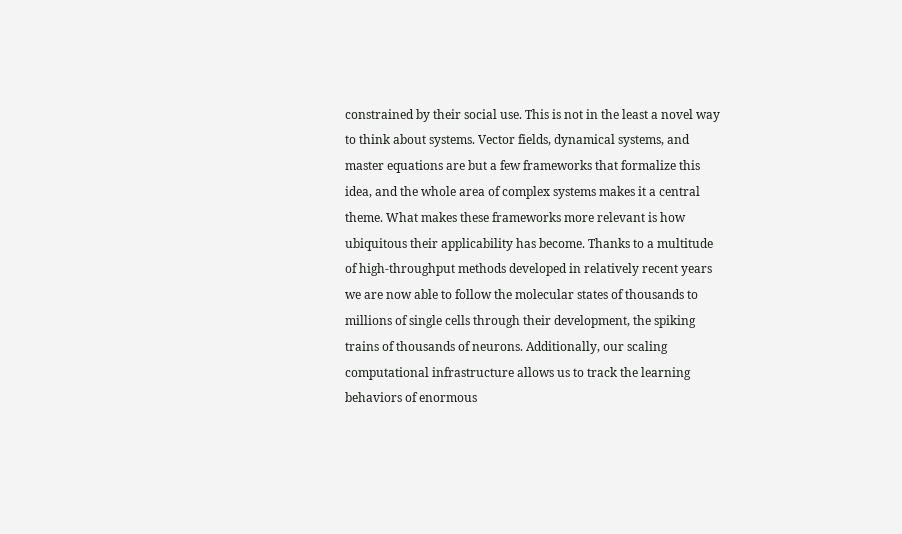constrained by their social use. This is not in the least a novel way to think about systems. Vector fields, dynamical systems, and master equations are but a few frameworks that formalize this idea, and the whole area of complex systems makes it a central theme. What makes these frameworks more relevant is how ubiquitous their applicability has become. Thanks to a multitude of high-throughput methods developed in relatively recent years we are now able to follow the molecular states of thousands to millions of single cells through their development, the spiking trains of thousands of neurons. Additionally, our scaling computational infrastructure allows us to track the learning behaviors of enormous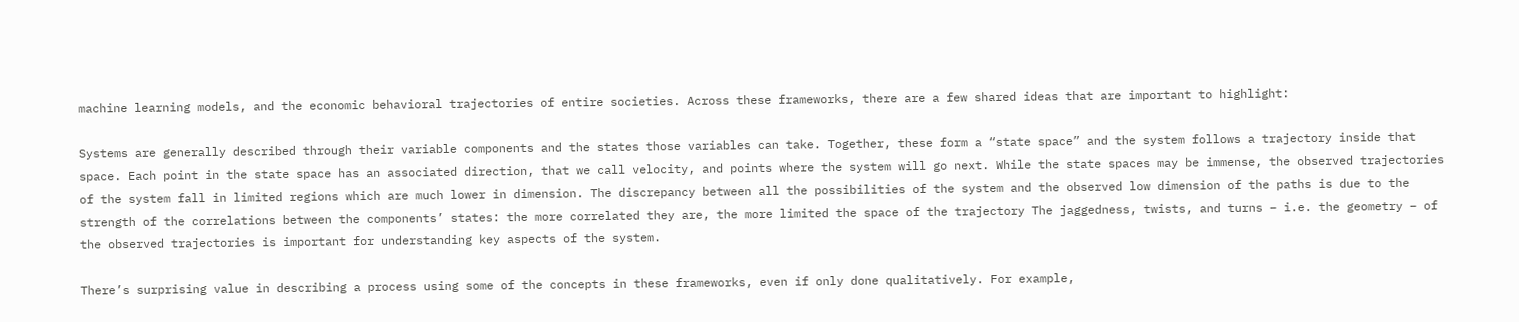machine learning models, and the economic behavioral trajectories of entire societies. Across these frameworks, there are a few shared ideas that are important to highlight:

Systems are generally described through their variable components and the states those variables can take. Together, these form a “state space” and the system follows a trajectory inside that space. Each point in the state space has an associated direction, that we call velocity, and points where the system will go next. While the state spaces may be immense, the observed trajectories of the system fall in limited regions which are much lower in dimension. The discrepancy between all the possibilities of the system and the observed low dimension of the paths is due to the strength of the correlations between the components’ states: the more correlated they are, the more limited the space of the trajectory The jaggedness, twists, and turns – i.e. the geometry – of the observed trajectories is important for understanding key aspects of the system.

There’s surprising value in describing a process using some of the concepts in these frameworks, even if only done qualitatively. For example,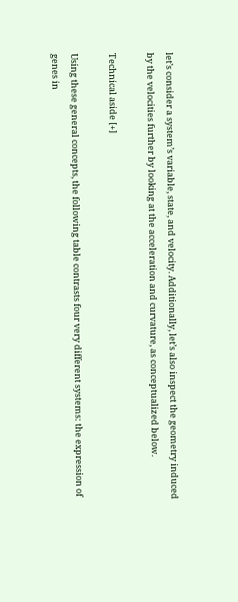let’s consider a system’s variable, state, and velocity. Additionally, let’s also inspect the geometry induced by the velocities further by looking at the acceleration and curvature, as conceptualized below.

Technical aside [+]

Using these general concepts, the following table contrasts four very different systems: the expression of genes in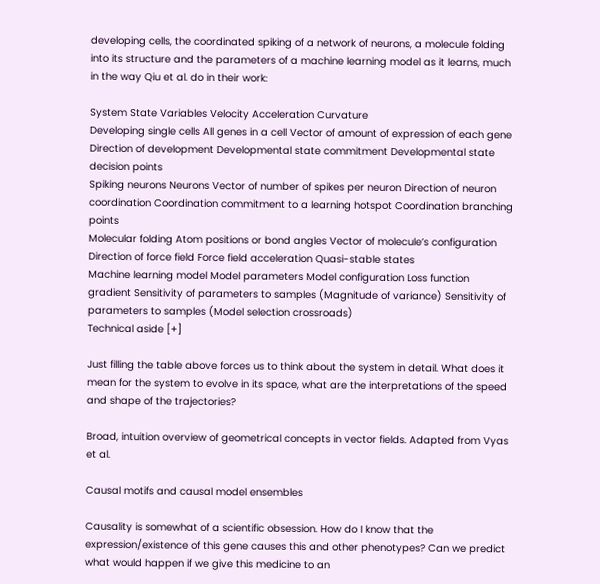developing cells, the coordinated spiking of a network of neurons, a molecule folding into its structure and the parameters of a machine learning model as it learns, much in the way Qiu et al. do in their work:

System State Variables Velocity Acceleration Curvature
Developing single cells All genes in a cell Vector of amount of expression of each gene Direction of development Developmental state commitment Developmental state decision points
Spiking neurons Neurons Vector of number of spikes per neuron Direction of neuron coordination Coordination commitment to a learning hotspot Coordination branching points
Molecular folding Atom positions or bond angles Vector of molecule’s configuration Direction of force field Force field acceleration Quasi-stable states
Machine learning model Model parameters Model configuration Loss function gradient Sensitivity of parameters to samples (Magnitude of variance) Sensitivity of parameters to samples (Model selection crossroads)
Technical aside [+]

Just filling the table above forces us to think about the system in detail. What does it mean for the system to evolve in its space, what are the interpretations of the speed and shape of the trajectories?

Broad, intuition overview of geometrical concepts in vector fields. Adapted from Vyas et al.

Causal motifs and causal model ensembles

Causality is somewhat of a scientific obsession. How do I know that the expression/existence of this gene causes this and other phenotypes? Can we predict what would happen if we give this medicine to an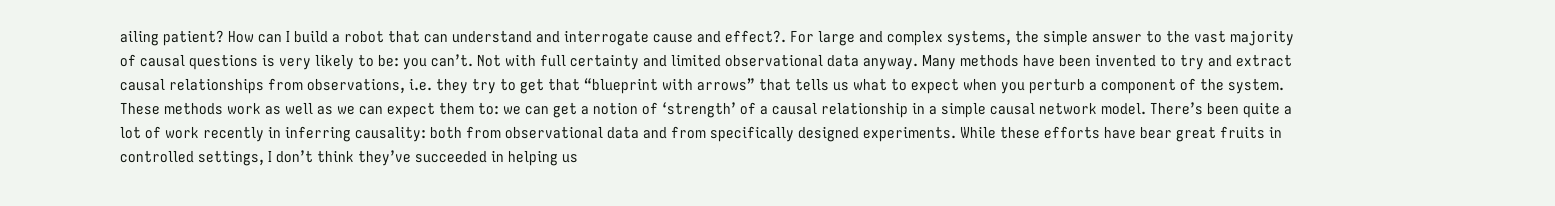ailing patient? How can I build a robot that can understand and interrogate cause and effect?. For large and complex systems, the simple answer to the vast majority of causal questions is very likely to be: you can’t. Not with full certainty and limited observational data anyway. Many methods have been invented to try and extract causal relationships from observations, i.e. they try to get that “blueprint with arrows” that tells us what to expect when you perturb a component of the system. These methods work as well as we can expect them to: we can get a notion of ‘strength’ of a causal relationship in a simple causal network model. There’s been quite a lot of work recently in inferring causality: both from observational data and from specifically designed experiments. While these efforts have bear great fruits in controlled settings, I don’t think they’ve succeeded in helping us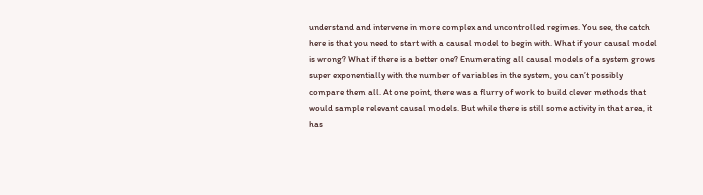understand and intervene in more complex and uncontrolled regimes. You see, the catch here is that you need to start with a causal model to begin with. What if your causal model is wrong? What if there is a better one? Enumerating all causal models of a system grows super exponentially with the number of variables in the system, you can’t possibly compare them all. At one point, there was a flurry of work to build clever methods that would sample relevant causal models. But while there is still some activity in that area, it has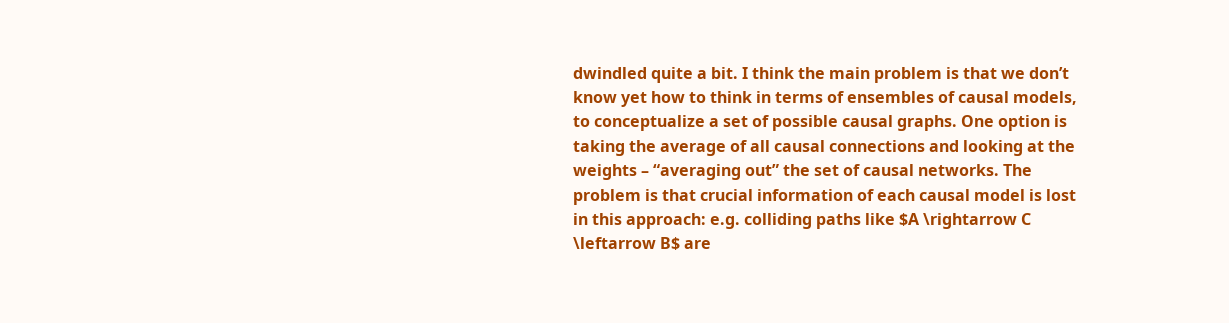dwindled quite a bit. I think the main problem is that we don’t know yet how to think in terms of ensembles of causal models, to conceptualize a set of possible causal graphs. One option is taking the average of all causal connections and looking at the weights – “averaging out” the set of causal networks. The problem is that crucial information of each causal model is lost in this approach: e.g. colliding paths like $A \rightarrow C \leftarrow B$ are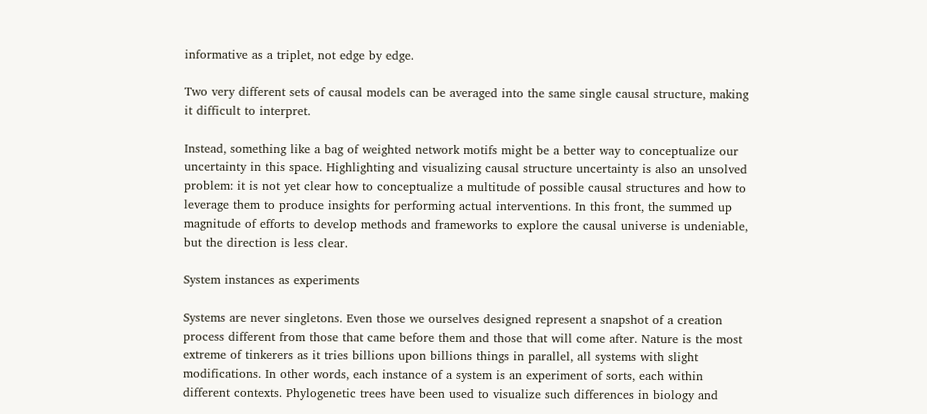informative as a triplet, not edge by edge.

Two very different sets of causal models can be averaged into the same single causal structure, making it difficult to interpret.

Instead, something like a bag of weighted network motifs might be a better way to conceptualize our uncertainty in this space. Highlighting and visualizing causal structure uncertainty is also an unsolved problem: it is not yet clear how to conceptualize a multitude of possible causal structures and how to leverage them to produce insights for performing actual interventions. In this front, the summed up magnitude of efforts to develop methods and frameworks to explore the causal universe is undeniable, but the direction is less clear.

System instances as experiments

Systems are never singletons. Even those we ourselves designed represent a snapshot of a creation process different from those that came before them and those that will come after. Nature is the most extreme of tinkerers as it tries billions upon billions things in parallel, all systems with slight modifications. In other words, each instance of a system is an experiment of sorts, each within different contexts. Phylogenetic trees have been used to visualize such differences in biology and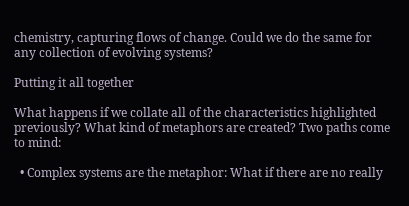chemistry, capturing flows of change. Could we do the same for any collection of evolving systems?

Putting it all together

What happens if we collate all of the characteristics highlighted previously? What kind of metaphors are created? Two paths come to mind:

  • Complex systems are the metaphor: What if there are no really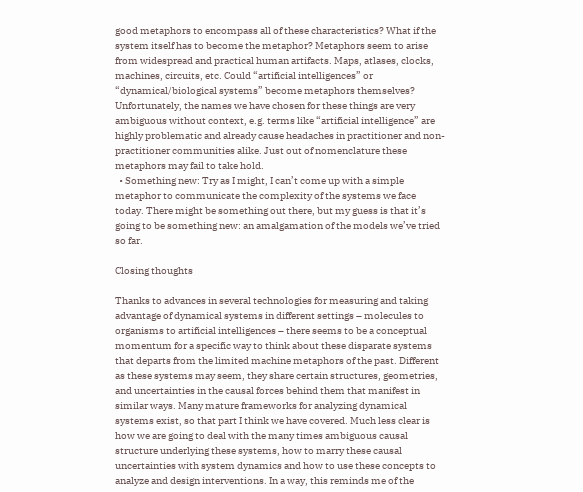good metaphors to encompass all of these characteristics? What if the system itself has to become the metaphor? Metaphors seem to arise from widespread and practical human artifacts. Maps, atlases, clocks, machines, circuits, etc. Could “artificial intelligences” or “dynamical/biological systems” become metaphors themselves? Unfortunately, the names we have chosen for these things are very ambiguous without context, e.g. terms like “artificial intelligence” are highly problematic and already cause headaches in practitioner and non-practitioner communities alike. Just out of nomenclature these metaphors may fail to take hold.
  • Something new: Try as I might, I can’t come up with a simple metaphor to communicate the complexity of the systems we face today. There might be something out there, but my guess is that it’s going to be something new: an amalgamation of the models we’ve tried so far.

Closing thoughts

Thanks to advances in several technologies for measuring and taking advantage of dynamical systems in different settings – molecules to organisms to artificial intelligences – there seems to be a conceptual momentum for a specific way to think about these disparate systems that departs from the limited machine metaphors of the past. Different as these systems may seem, they share certain structures, geometries, and uncertainties in the causal forces behind them that manifest in similar ways. Many mature frameworks for analyzing dynamical systems exist, so that part I think we have covered. Much less clear is how we are going to deal with the many times ambiguous causal structure underlying these systems, how to marry these causal uncertainties with system dynamics and how to use these concepts to analyze and design interventions. In a way, this reminds me of the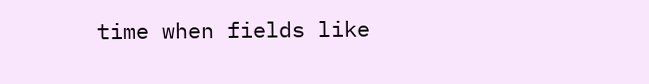time when fields like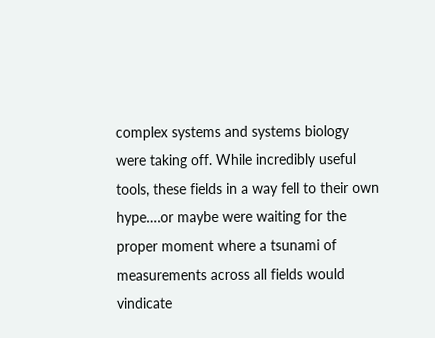complex systems and systems biology were taking off. While incredibly useful tools, these fields in a way fell to their own hype….or maybe were waiting for the proper moment where a tsunami of measurements across all fields would vindicate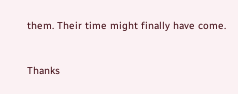them. Their time might finally have come.


Thanks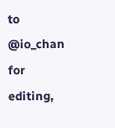to @io_chan for editing,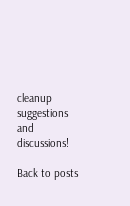cleanup suggestions and discussions!

Back to posts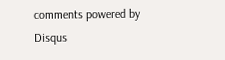comments powered by Disqus